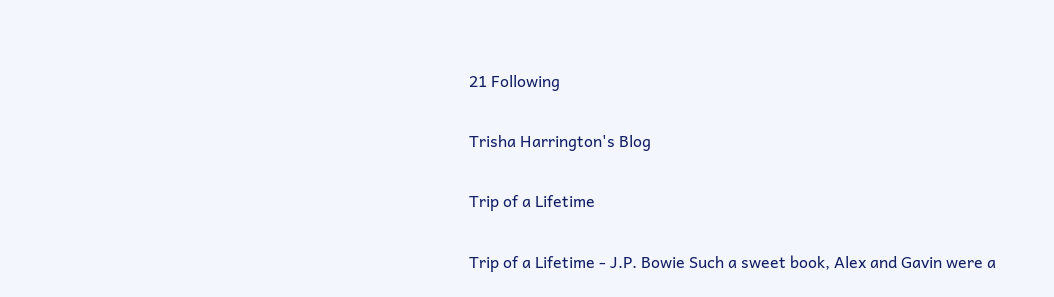21 Following

Trisha Harrington's Blog

Trip of a Lifetime

Trip of a Lifetime - J.P. Bowie Such a sweet book, Alex and Gavin were a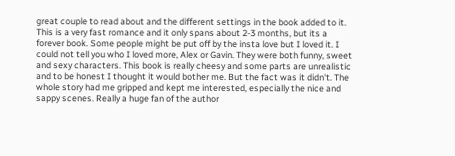great couple to read about and the different settings in the book added to it. This is a very fast romance and it only spans about 2-3 months, but its a forever book. Some people might be put off by the insta love but I loved it. I could not tell you who I loved more, Alex or Gavin. They were both funny, sweet and sexy characters. This book is really cheesy and some parts are unrealistic and to be honest I thought it would bother me. But the fact was it didn't. The whole story had me gripped and kept me interested, especially the nice and sappy scenes. Really a huge fan of the author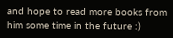and hope to read more books from him some time in the future :)